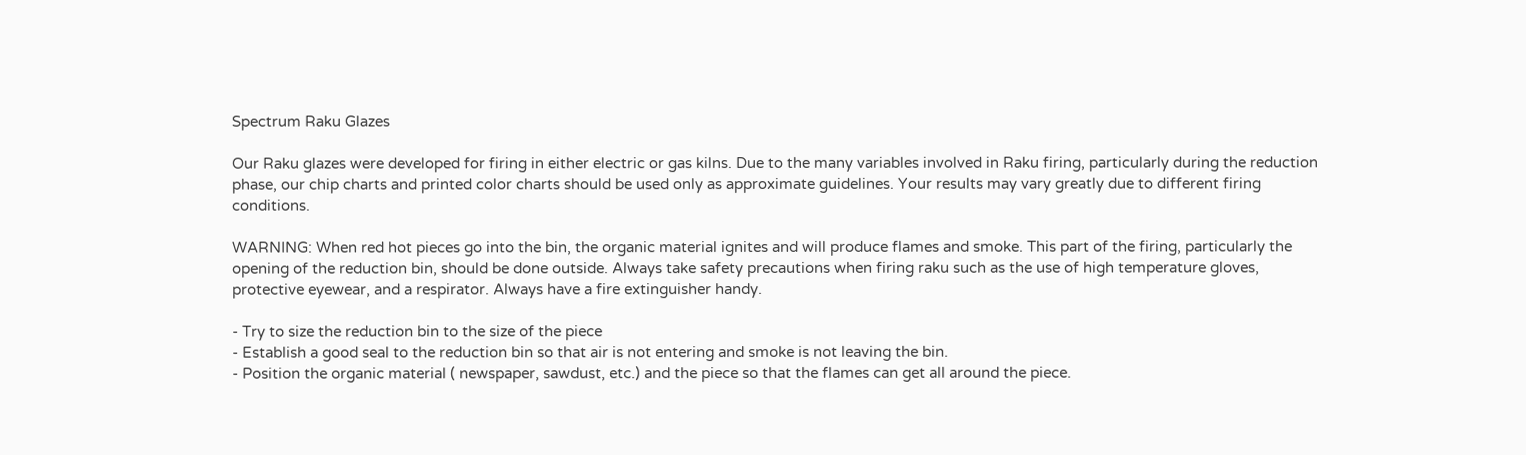Spectrum Raku Glazes

Our Raku glazes were developed for firing in either electric or gas kilns. Due to the many variables involved in Raku firing, particularly during the reduction phase, our chip charts and printed color charts should be used only as approximate guidelines. Your results may vary greatly due to different firing conditions.

WARNING: When red hot pieces go into the bin, the organic material ignites and will produce flames and smoke. This part of the firing, particularly the opening of the reduction bin, should be done outside. Always take safety precautions when firing raku such as the use of high temperature gloves, protective eyewear, and a respirator. Always have a fire extinguisher handy.

- Try to size the reduction bin to the size of the piece
- Establish a good seal to the reduction bin so that air is not entering and smoke is not leaving the bin.
- Position the organic material ( newspaper, sawdust, etc.) and the piece so that the flames can get all around the piece.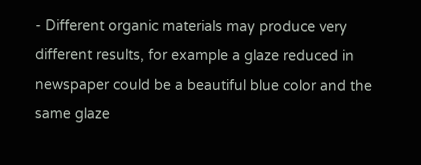- Different organic materials may produce very different results, for example a glaze reduced in newspaper could be a beautiful blue color and the same glaze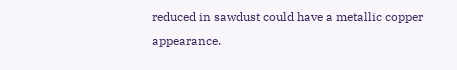reduced in sawdust could have a metallic copper appearance.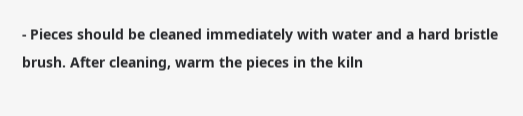- Pieces should be cleaned immediately with water and a hard bristle brush. After cleaning, warm the pieces in the kiln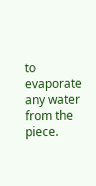to evaporate any water from the piece.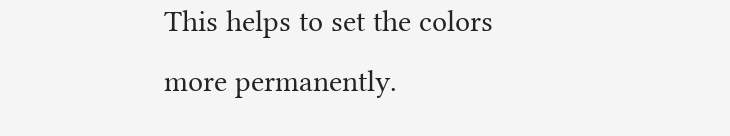This helps to set the colors more permanently.